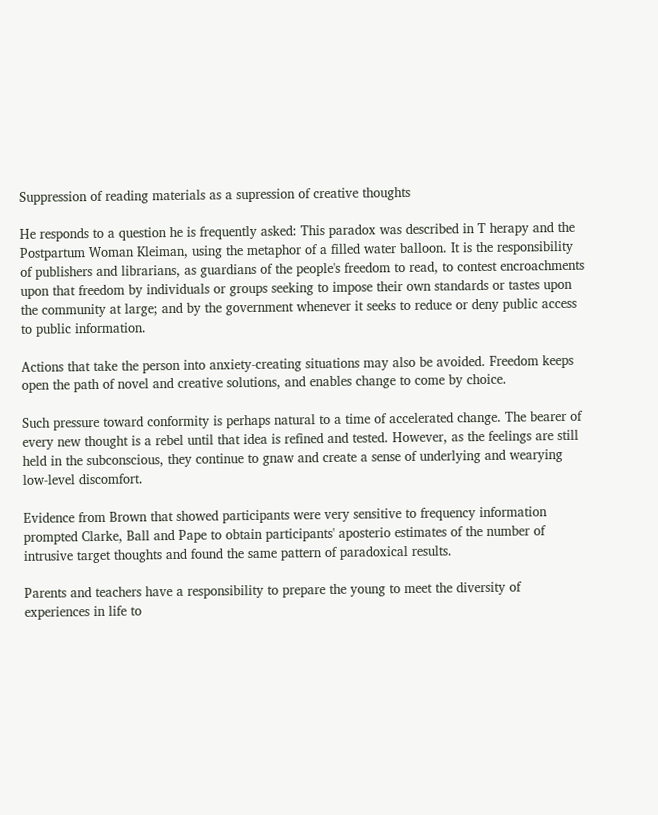Suppression of reading materials as a supression of creative thoughts

He responds to a question he is frequently asked: This paradox was described in T herapy and the Postpartum Woman Kleiman, using the metaphor of a filled water balloon. It is the responsibility of publishers and librarians, as guardians of the people's freedom to read, to contest encroachments upon that freedom by individuals or groups seeking to impose their own standards or tastes upon the community at large; and by the government whenever it seeks to reduce or deny public access to public information.

Actions that take the person into anxiety-creating situations may also be avoided. Freedom keeps open the path of novel and creative solutions, and enables change to come by choice.

Such pressure toward conformity is perhaps natural to a time of accelerated change. The bearer of every new thought is a rebel until that idea is refined and tested. However, as the feelings are still held in the subconscious, they continue to gnaw and create a sense of underlying and wearying low-level discomfort.

Evidence from Brown that showed participants were very sensitive to frequency information prompted Clarke, Ball and Pape to obtain participants' aposterio estimates of the number of intrusive target thoughts and found the same pattern of paradoxical results.

Parents and teachers have a responsibility to prepare the young to meet the diversity of experiences in life to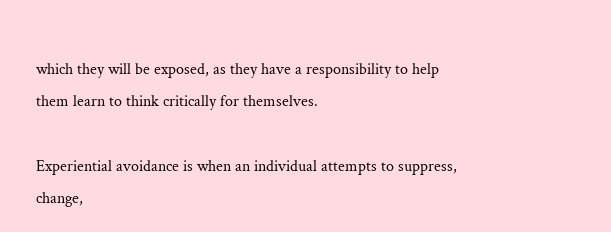which they will be exposed, as they have a responsibility to help them learn to think critically for themselves.

Experiential avoidance is when an individual attempts to suppress, change,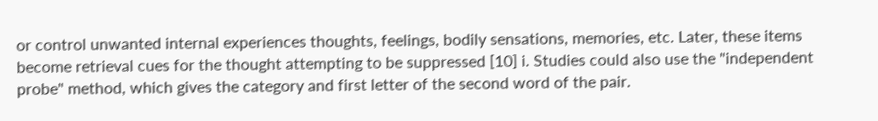or control unwanted internal experiences thoughts, feelings, bodily sensations, memories, etc. Later, these items become retrieval cues for the thought attempting to be suppressed [10] i. Studies could also use the "independent probe" method, which gives the category and first letter of the second word of the pair.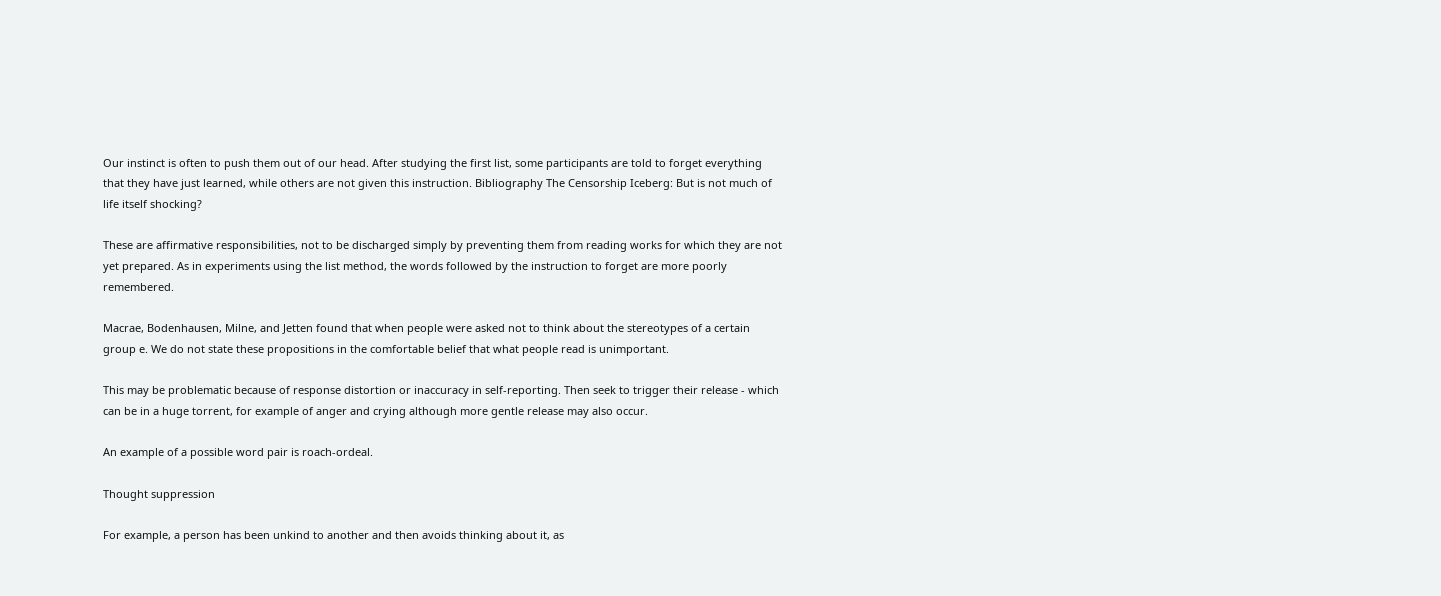Our instinct is often to push them out of our head. After studying the first list, some participants are told to forget everything that they have just learned, while others are not given this instruction. Bibliography The Censorship Iceberg: But is not much of life itself shocking?

These are affirmative responsibilities, not to be discharged simply by preventing them from reading works for which they are not yet prepared. As in experiments using the list method, the words followed by the instruction to forget are more poorly remembered.

Macrae, Bodenhausen, Milne, and Jetten found that when people were asked not to think about the stereotypes of a certain group e. We do not state these propositions in the comfortable belief that what people read is unimportant.

This may be problematic because of response distortion or inaccuracy in self-reporting. Then seek to trigger their release - which can be in a huge torrent, for example of anger and crying although more gentle release may also occur.

An example of a possible word pair is roach-ordeal.

Thought suppression

For example, a person has been unkind to another and then avoids thinking about it, as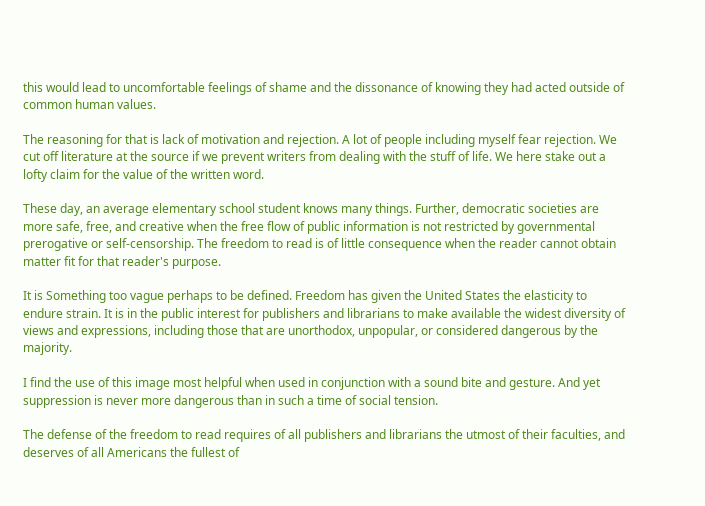this would lead to uncomfortable feelings of shame and the dissonance of knowing they had acted outside of common human values.

The reasoning for that is lack of motivation and rejection. A lot of people including myself fear rejection. We cut off literature at the source if we prevent writers from dealing with the stuff of life. We here stake out a lofty claim for the value of the written word.

These day, an average elementary school student knows many things. Further, democratic societies are more safe, free, and creative when the free flow of public information is not restricted by governmental prerogative or self-censorship. The freedom to read is of little consequence when the reader cannot obtain matter fit for that reader's purpose.

It is Something too vague perhaps to be defined. Freedom has given the United States the elasticity to endure strain. It is in the public interest for publishers and librarians to make available the widest diversity of views and expressions, including those that are unorthodox, unpopular, or considered dangerous by the majority.

I find the use of this image most helpful when used in conjunction with a sound bite and gesture. And yet suppression is never more dangerous than in such a time of social tension.

The defense of the freedom to read requires of all publishers and librarians the utmost of their faculties, and deserves of all Americans the fullest of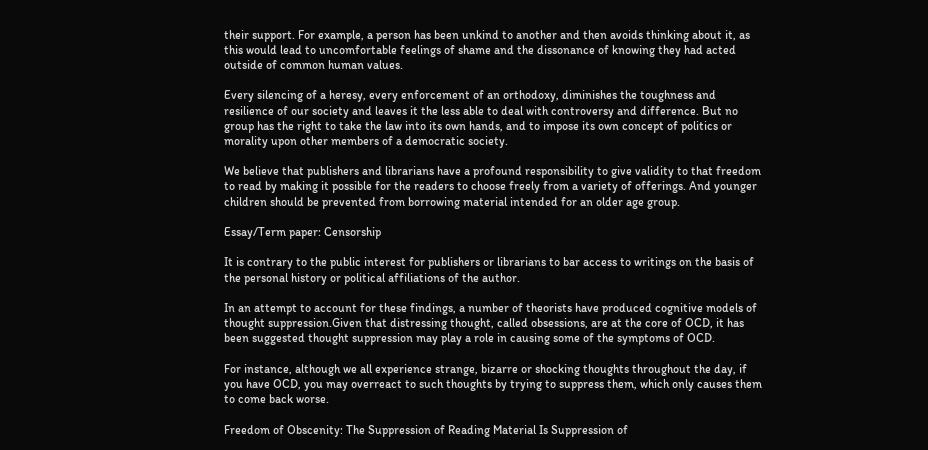their support. For example, a person has been unkind to another and then avoids thinking about it, as this would lead to uncomfortable feelings of shame and the dissonance of knowing they had acted outside of common human values.

Every silencing of a heresy, every enforcement of an orthodoxy, diminishes the toughness and resilience of our society and leaves it the less able to deal with controversy and difference. But no group has the right to take the law into its own hands, and to impose its own concept of politics or morality upon other members of a democratic society.

We believe that publishers and librarians have a profound responsibility to give validity to that freedom to read by making it possible for the readers to choose freely from a variety of offerings. And younger children should be prevented from borrowing material intended for an older age group.

Essay/Term paper: Censorship

It is contrary to the public interest for publishers or librarians to bar access to writings on the basis of the personal history or political affiliations of the author.

In an attempt to account for these findings, a number of theorists have produced cognitive models of thought suppression.Given that distressing thought, called obsessions, are at the core of OCD, it has been suggested thought suppression may play a role in causing some of the symptoms of OCD.

For instance, although we all experience strange, bizarre or shocking thoughts throughout the day, if you have OCD, you may overreact to such thoughts by trying to suppress them, which only causes them to come back worse.

Freedom of Obscenity: The Suppression of Reading Material Is Suppression of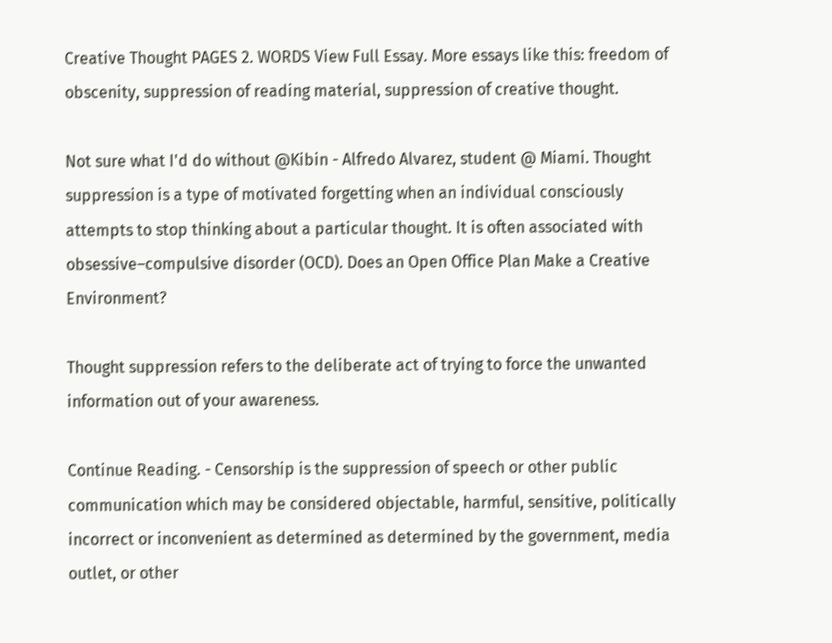Creative Thought PAGES 2. WORDS View Full Essay. More essays like this: freedom of obscenity, suppression of reading material, suppression of creative thought.

Not sure what I'd do without @Kibin - Alfredo Alvarez, student @ Miami. Thought suppression is a type of motivated forgetting when an individual consciously attempts to stop thinking about a particular thought. It is often associated with obsessive–compulsive disorder (OCD). Does an Open Office Plan Make a Creative Environment?

Thought suppression refers to the deliberate act of trying to force the unwanted information out of your awareness.

Continue Reading. - Censorship is the suppression of speech or other public communication which may be considered objectable, harmful, sensitive, politically incorrect or inconvenient as determined as determined by the government, media outlet, or other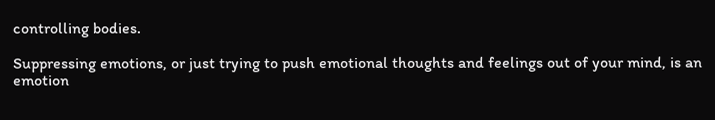controlling bodies.

Suppressing emotions, or just trying to push emotional thoughts and feelings out of your mind, is an emotion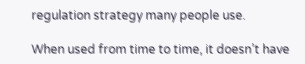regulation strategy many people use.

When used from time to time, it doesn’t have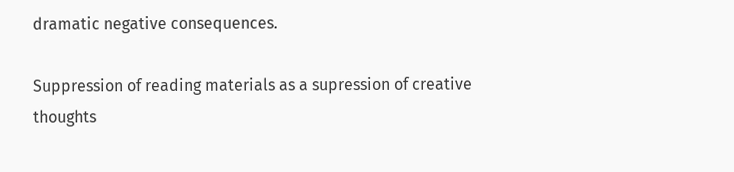dramatic negative consequences.

Suppression of reading materials as a supression of creative thoughts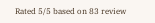Rated 5/5 based on 83 review